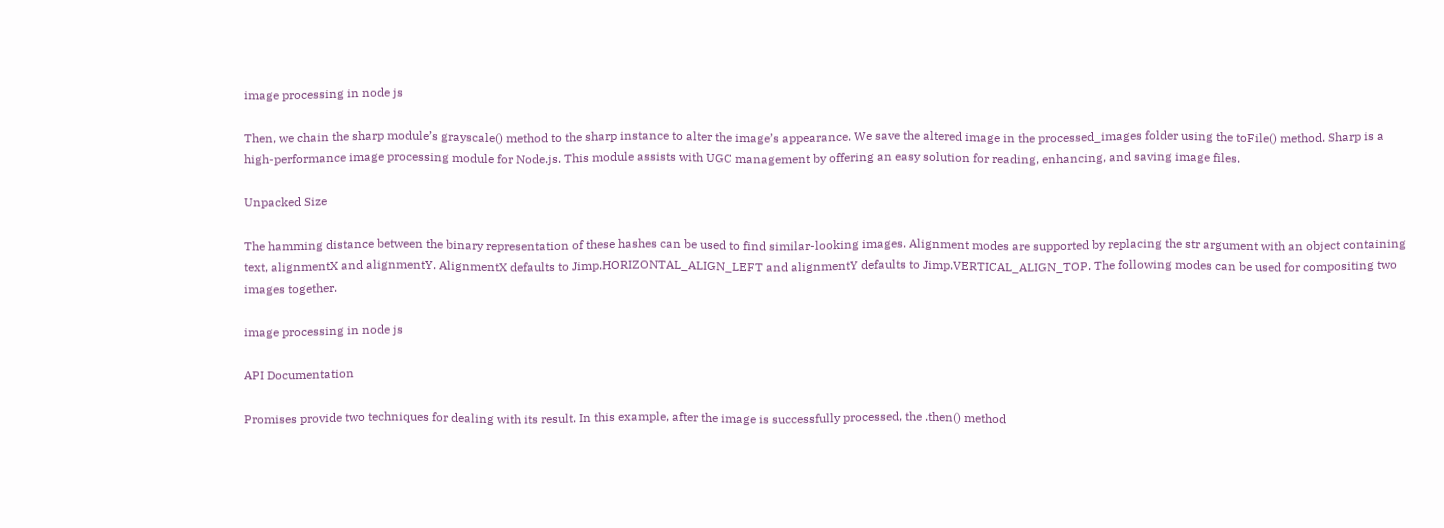image processing in node js

Then, we chain the sharp module’s grayscale() method to the sharp instance to alter the image’s appearance. We save the altered image in the processed_images folder using the toFile() method. Sharp is a high-performance image processing module for Node.js. This module assists with UGC management by offering an easy solution for reading, enhancing, and saving image files.

Unpacked Size

The hamming distance between the binary representation of these hashes can be used to find similar-looking images. Alignment modes are supported by replacing the str argument with an object containing text, alignmentX and alignmentY. AlignmentX defaults to Jimp.HORIZONTAL_ALIGN_LEFT and alignmentY defaults to Jimp.VERTICAL_ALIGN_TOP. The following modes can be used for compositing two images together.

image processing in node js

API Documentation

Promises provide two techniques for dealing with its result. In this example, after the image is successfully processed, the .then() method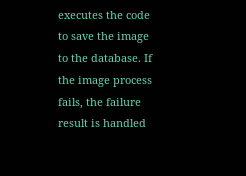executes the code to save the image to the database. If the image process fails, the failure result is handled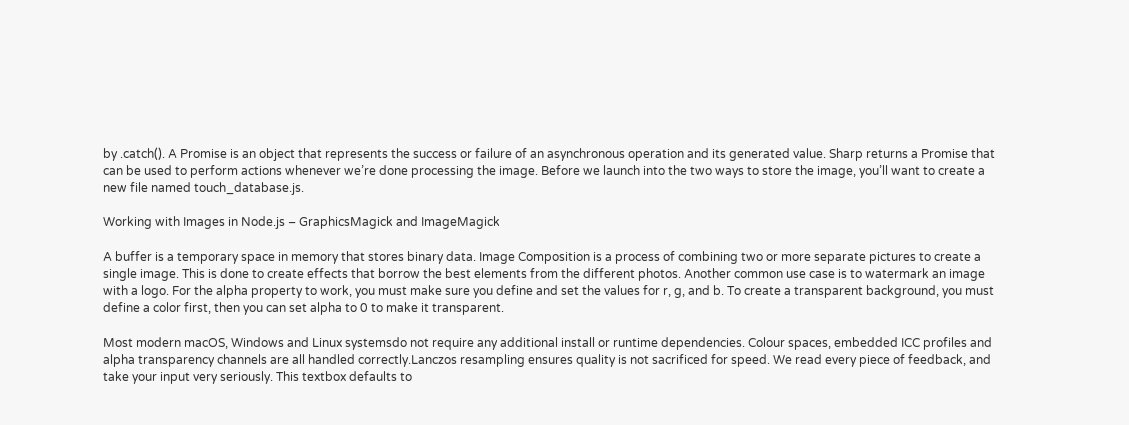by .catch(). A Promise is an object that represents the success or failure of an asynchronous operation and its generated value. Sharp returns a Promise that can be used to perform actions whenever we’re done processing the image. Before we launch into the two ways to store the image, you’ll want to create a new file named touch_database.js.

Working with Images in Node.js – GraphicsMagick and ImageMagick

A buffer is a temporary space in memory that stores binary data. Image Composition is a process of combining two or more separate pictures to create a single image. This is done to create effects that borrow the best elements from the different photos. Another common use case is to watermark an image with a logo. For the alpha property to work, you must make sure you define and set the values for r, g, and b. To create a transparent background, you must define a color first, then you can set alpha to 0 to make it transparent.

Most modern macOS, Windows and Linux systemsdo not require any additional install or runtime dependencies. Colour spaces, embedded ICC profiles and alpha transparency channels are all handled correctly.Lanczos resampling ensures quality is not sacrificed for speed. We read every piece of feedback, and take your input very seriously. This textbox defaults to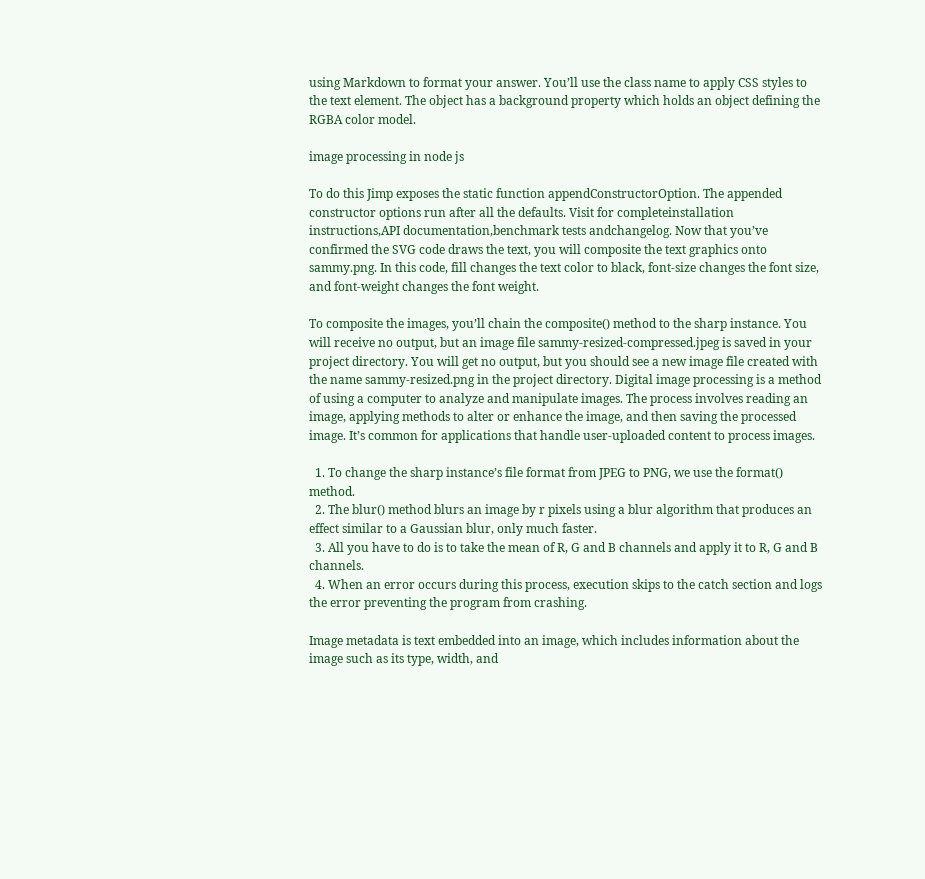using Markdown to format your answer. You’ll use the class name to apply CSS styles to the text element. The object has a background property which holds an object defining the RGBA color model.

image processing in node js

To do this Jimp exposes the static function appendConstructorOption. The appended constructor options run after all the defaults. Visit for completeinstallation instructions,API documentation,benchmark tests andchangelog. Now that you’ve confirmed the SVG code draws the text, you will composite the text graphics onto sammy.png. In this code, fill changes the text color to black, font-size changes the font size, and font-weight changes the font weight.

To composite the images, you’ll chain the composite() method to the sharp instance. You will receive no output, but an image file sammy-resized-compressed.jpeg is saved in your project directory. You will get no output, but you should see a new image file created with the name sammy-resized.png in the project directory. Digital image processing is a method of using a computer to analyze and manipulate images. The process involves reading an image, applying methods to alter or enhance the image, and then saving the processed image. It’s common for applications that handle user-uploaded content to process images.

  1. To change the sharp instance’s file format from JPEG to PNG, we use the format() method.
  2. The blur() method blurs an image by r pixels using a blur algorithm that produces an effect similar to a Gaussian blur, only much faster.
  3. All you have to do is to take the mean of R, G and B channels and apply it to R, G and B channels.
  4. When an error occurs during this process, execution skips to the catch section and logs the error preventing the program from crashing.

Image metadata is text embedded into an image, which includes information about the image such as its type, width, and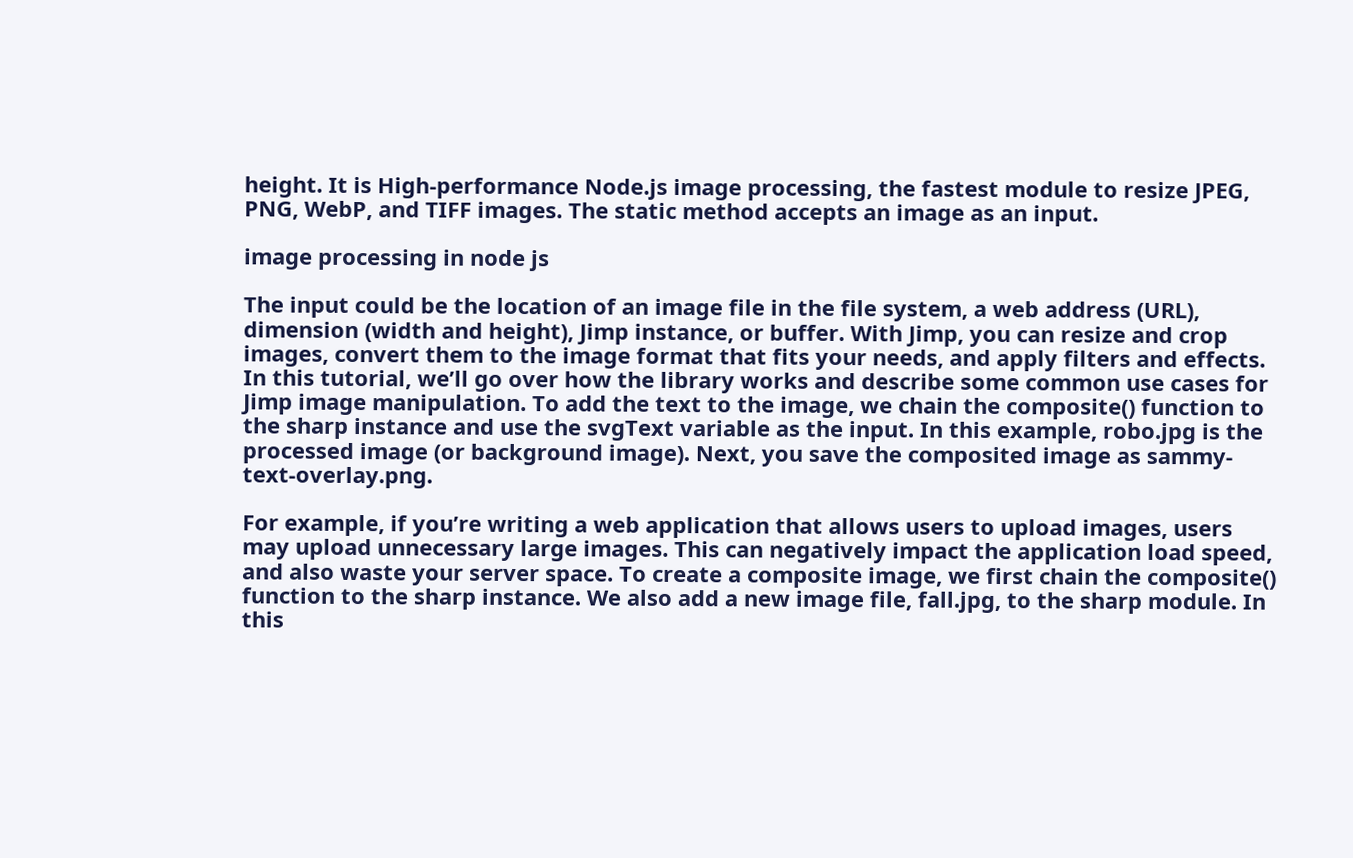height. It is High-performance Node.js image processing, the fastest module to resize JPEG, PNG, WebP, and TIFF images. The static method accepts an image as an input.

image processing in node js

The input could be the location of an image file in the file system, a web address (URL), dimension (width and height), Jimp instance, or buffer. With Jimp, you can resize and crop images, convert them to the image format that fits your needs, and apply filters and effects. In this tutorial, we’ll go over how the library works and describe some common use cases for Jimp image manipulation. To add the text to the image, we chain the composite() function to the sharp instance and use the svgText variable as the input. In this example, robo.jpg is the processed image (or background image). Next, you save the composited image as sammy-text-overlay.png.

For example, if you’re writing a web application that allows users to upload images, users may upload unnecessary large images. This can negatively impact the application load speed, and also waste your server space. To create a composite image, we first chain the composite() function to the sharp instance. We also add a new image file, fall.jpg, to the sharp module. In this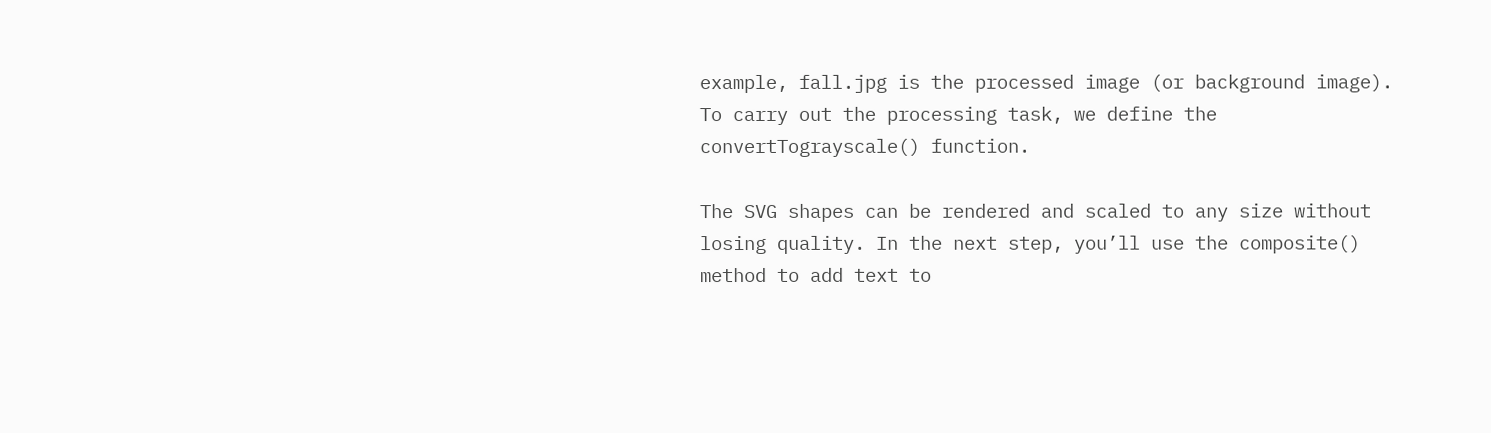example, fall.jpg is the processed image (or background image). To carry out the processing task, we define the convertTograyscale() function.

The SVG shapes can be rendered and scaled to any size without losing quality. In the next step, you’ll use the composite() method to add text to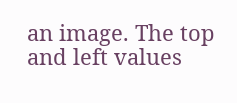an image. The top and left values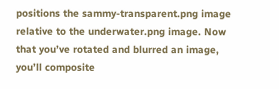positions the sammy-transparent.png image relative to the underwater.png image. Now that you’ve rotated and blurred an image, you’ll composite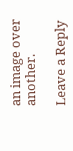an image over another.

Leave a Reply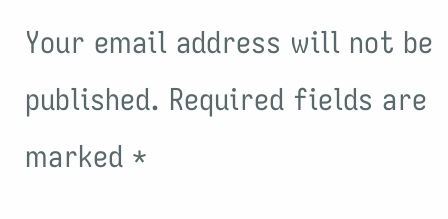Your email address will not be published. Required fields are marked *